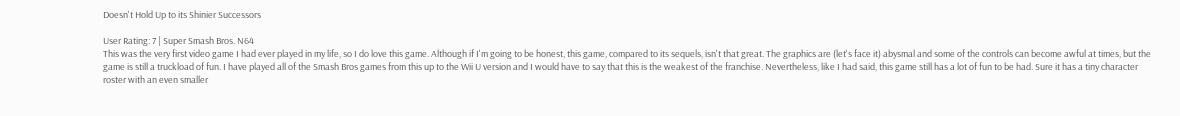Doesn't Hold Up to its Shinier Successors

User Rating: 7 | Super Smash Bros. N64
This was the very first video game I had ever played in my life, so I do love this game. Although if I'm going to be honest, this game, compared to its sequels, isn't that great. The graphics are (let's face it) abysmal and some of the controls can become awful at times, but the game is still a truckload of fun. I have played all of the Smash Bros games from this up to the Wii U version and I would have to say that this is the weakest of the franchise. Nevertheless, like I had said, this game still has a lot of fun to be had. Sure it has a tiny character roster with an even smaller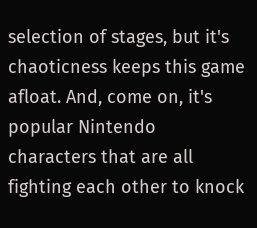selection of stages, but it's chaoticness keeps this game afloat. And, come on, it's popular Nintendo characters that are all fighting each other to knock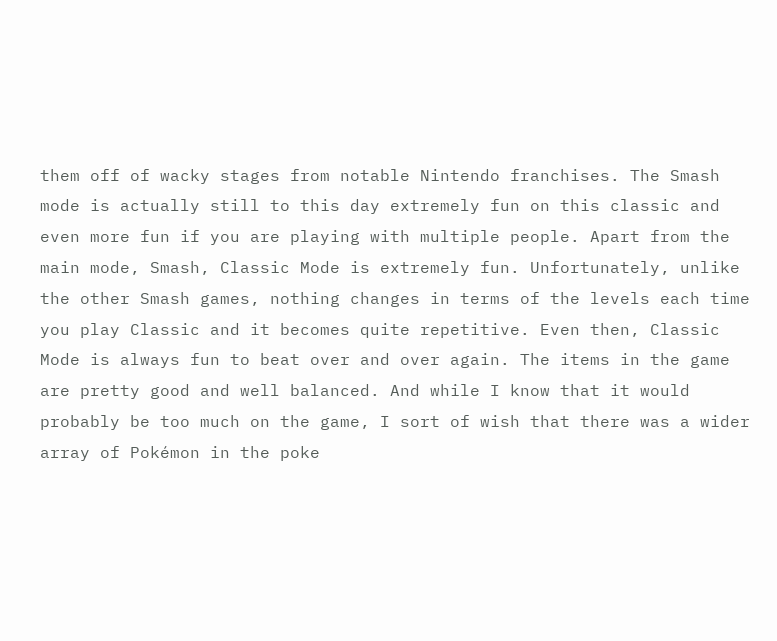them off of wacky stages from notable Nintendo franchises. The Smash mode is actually still to this day extremely fun on this classic and even more fun if you are playing with multiple people. Apart from the main mode, Smash, Classic Mode is extremely fun. Unfortunately, unlike the other Smash games, nothing changes in terms of the levels each time you play Classic and it becomes quite repetitive. Even then, Classic Mode is always fun to beat over and over again. The items in the game are pretty good and well balanced. And while I know that it would probably be too much on the game, I sort of wish that there was a wider array of Pokémon in the poke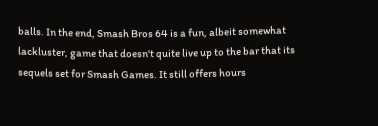balls. In the end, Smash Bros 64 is a fun, albeit somewhat lackluster, game that doesn't quite live up to the bar that its sequels set for Smash Games. It still offers hours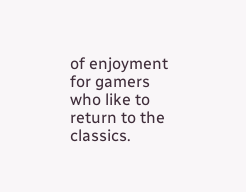of enjoyment for gamers who like to return to the classics.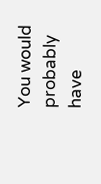You would probably have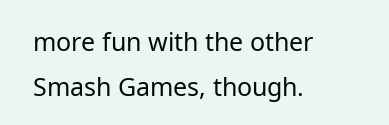more fun with the other Smash Games, though.